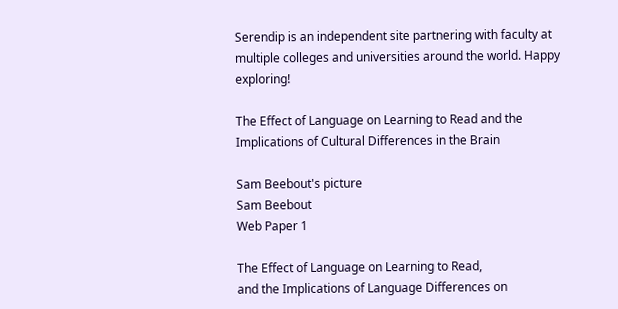Serendip is an independent site partnering with faculty at multiple colleges and universities around the world. Happy exploring!

The Effect of Language on Learning to Read and the Implications of Cultural Differences in the Brain

Sam Beebout's picture
Sam Beebout
Web Paper 1

The Effect of Language on Learning to Read,
and the Implications of Language Differences on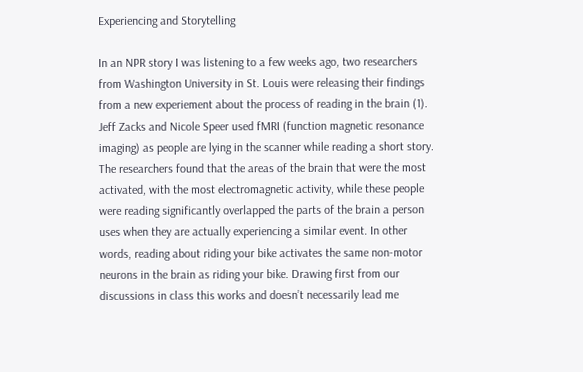Experiencing and Storytelling

In an NPR story I was listening to a few weeks ago, two researchers from Washington University in St. Louis were releasing their findings from a new experiement about the process of reading in the brain (1).  Jeff Zacks and Nicole Speer used fMRI (function magnetic resonance imaging) as people are lying in the scanner while reading a short story. The researchers found that the areas of the brain that were the most activated, with the most electromagnetic activity, while these people were reading significantly overlapped the parts of the brain a person uses when they are actually experiencing a similar event. In other words, reading about riding your bike activates the same non-motor neurons in the brain as riding your bike. Drawing first from our discussions in class this works and doesn’t necessarily lead me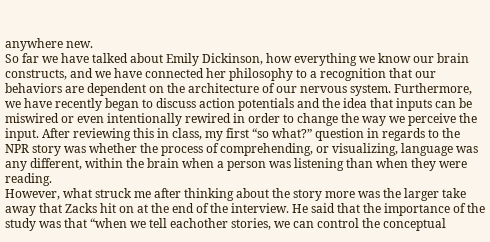anywhere new.
So far we have talked about Emily Dickinson, how everything we know our brain constructs, and we have connected her philosophy to a recognition that our behaviors are dependent on the architecture of our nervous system. Furthermore, we have recently began to discuss action potentials and the idea that inputs can be miswired or even intentionally rewired in order to change the way we perceive the input. After reviewing this in class, my first “so what?” question in regards to the NPR story was whether the process of comprehending, or visualizing, language was any different, within the brain when a person was listening than when they were reading.
However, what struck me after thinking about the story more was the larger take away that Zacks hit on at the end of the interview. He said that the importance of the study was that “when we tell eachother stories, we can control the conceptual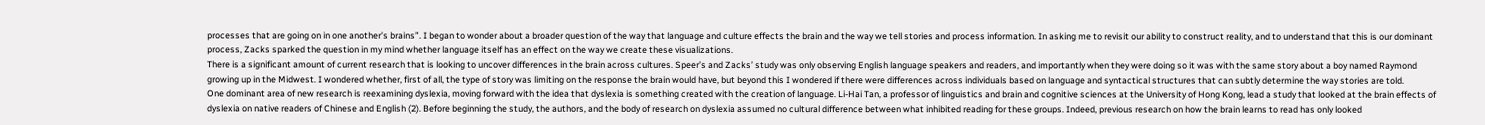processes that are going on in one another’s brains”. I began to wonder about a broader question of the way that language and culture effects the brain and the way we tell stories and process information. In asking me to revisit our ability to construct reality, and to understand that this is our dominant process, Zacks sparked the question in my mind whether language itself has an effect on the way we create these visualizations.
There is a significant amount of current research that is looking to uncover differences in the brain across cultures. Speer’s and Zacks’ study was only observing English language speakers and readers, and importantly when they were doing so it was with the same story about a boy named Raymond growing up in the Midwest. I wondered whether, first of all, the type of story was limiting on the response the brain would have, but beyond this I wondered if there were differences across individuals based on language and syntactical structures that can subtly determine the way stories are told.
One dominant area of new research is reexamining dyslexia, moving forward with the idea that dyslexia is something created with the creation of language. Li-Hai Tan, a professor of linguistics and brain and cognitive sciences at the University of Hong Kong, lead a study that looked at the brain effects of dyslexia on native readers of Chinese and English (2). Before beginning the study, the authors, and the body of research on dyslexia assumed no cultural difference between what inhibited reading for these groups. Indeed, previous research on how the brain learns to read has only looked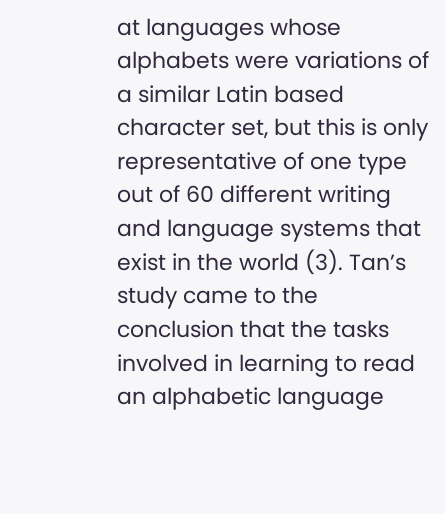at languages whose alphabets were variations of a similar Latin based character set, but this is only representative of one type out of 60 different writing and language systems that exist in the world (3). Tan’s study came to the conclusion that the tasks involved in learning to read an alphabetic language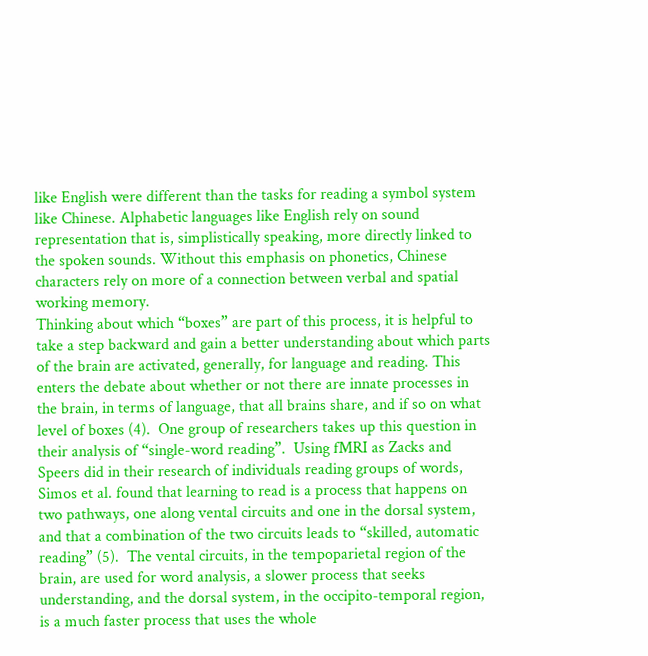like English were different than the tasks for reading a symbol system like Chinese. Alphabetic languages like English rely on sound representation that is, simplistically speaking, more directly linked to the spoken sounds. Without this emphasis on phonetics, Chinese characters rely on more of a connection between verbal and spatial working memory.
Thinking about which “boxes” are part of this process, it is helpful to take a step backward and gain a better understanding about which parts of the brain are activated, generally, for language and reading. This enters the debate about whether or not there are innate processes in the brain, in terms of language, that all brains share, and if so on what level of boxes (4).  One group of researchers takes up this question in their analysis of “single-word reading”.  Using fMRI as Zacks and Speers did in their research of individuals reading groups of words, Simos et al. found that learning to read is a process that happens on two pathways, one along vental circuits and one in the dorsal system, and that a combination of the two circuits leads to “skilled, automatic reading” (5).  The vental circuits, in the tempoparietal region of the brain, are used for word analysis, a slower process that seeks understanding, and the dorsal system, in the occipito-temporal region, is a much faster process that uses the whole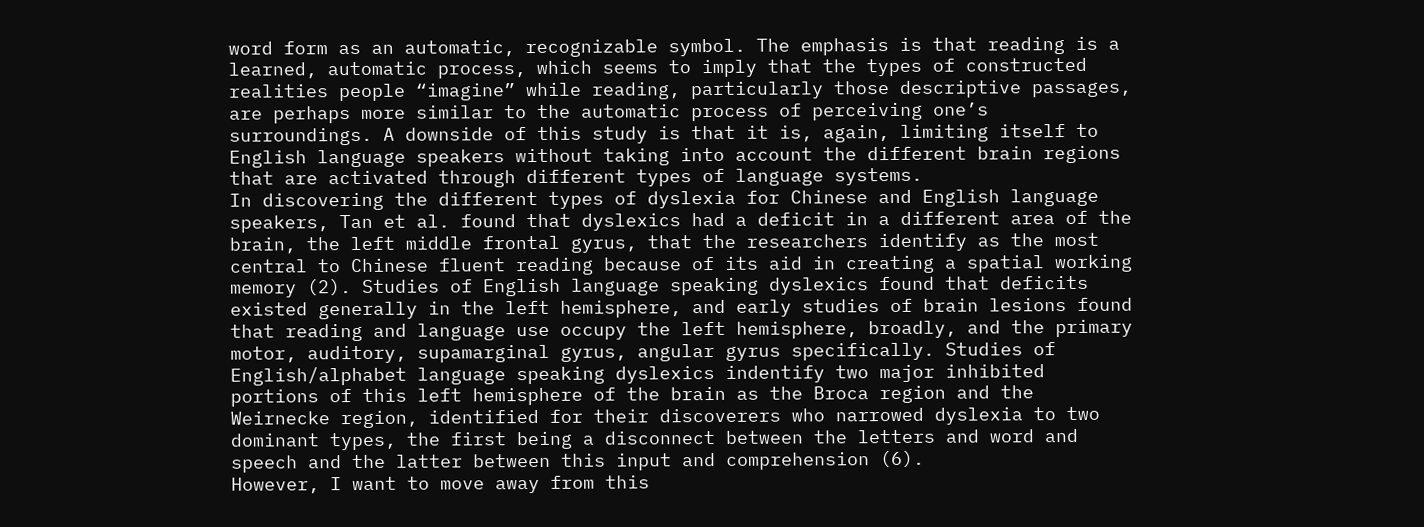word form as an automatic, recognizable symbol. The emphasis is that reading is a learned, automatic process, which seems to imply that the types of constructed realities people “imagine” while reading, particularly those descriptive passages, are perhaps more similar to the automatic process of perceiving one’s surroundings. A downside of this study is that it is, again, limiting itself to English language speakers without taking into account the different brain regions that are activated through different types of language systems.
In discovering the different types of dyslexia for Chinese and English language speakers, Tan et al. found that dyslexics had a deficit in a different area of the brain, the left middle frontal gyrus, that the researchers identify as the most central to Chinese fluent reading because of its aid in creating a spatial working memory (2). Studies of English language speaking dyslexics found that deficits existed generally in the left hemisphere, and early studies of brain lesions found that reading and language use occupy the left hemisphere, broadly, and the primary motor, auditory, supamarginal gyrus, angular gyrus specifically. Studies of English/alphabet language speaking dyslexics indentify two major inhibited portions of this left hemisphere of the brain as the Broca region and the Weirnecke region, identified for their discoverers who narrowed dyslexia to two dominant types, the first being a disconnect between the letters and word and speech and the latter between this input and comprehension (6).
However, I want to move away from this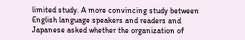limited study. A more convincing study between English language speakers and readers and Japanese asked whether the organization of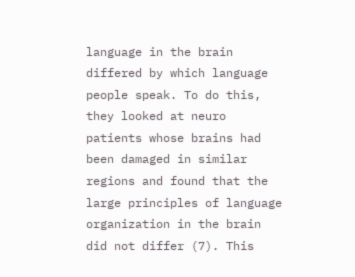language in the brain differed by which language people speak. To do this, they looked at neuro patients whose brains had been damaged in similar regions and found that the large principles of language organization in the brain did not differ (7). This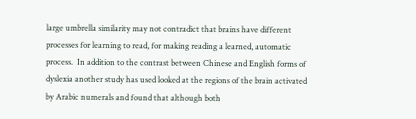large umbrella similarity may not contradict that brains have different processes for learning to read, for making reading a learned, automatic process.  In addition to the contrast between Chinese and English forms of dyslexia another study has used looked at the regions of the brain activated by Arabic numerals and found that although both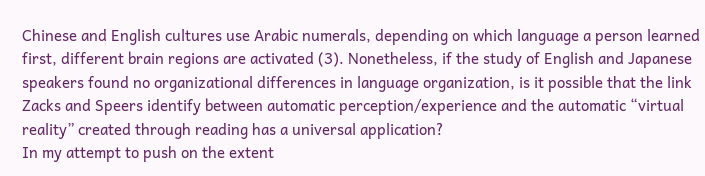Chinese and English cultures use Arabic numerals, depending on which language a person learned first, different brain regions are activated (3). Nonetheless, if the study of English and Japanese speakers found no organizational differences in language organization, is it possible that the link Zacks and Speers identify between automatic perception/experience and the automatic “virtual reality” created through reading has a universal application?
In my attempt to push on the extent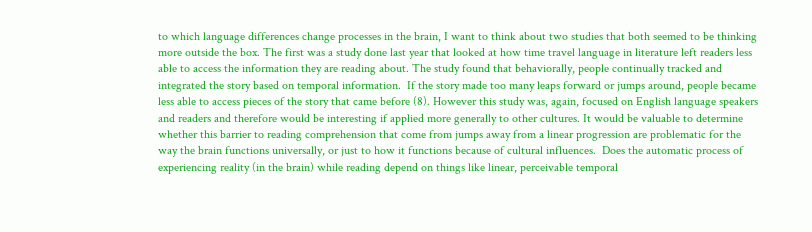to which language differences change processes in the brain, I want to think about two studies that both seemed to be thinking more outside the box. The first was a study done last year that looked at how time travel language in literature left readers less able to access the information they are reading about. The study found that behaviorally, people continually tracked and integrated the story based on temporal information.  If the story made too many leaps forward or jumps around, people became less able to access pieces of the story that came before (8). However this study was, again, focused on English language speakers and readers and therefore would be interesting if applied more generally to other cultures. It would be valuable to determine whether this barrier to reading comprehension that come from jumps away from a linear progression are problematic for the way the brain functions universally, or just to how it functions because of cultural influences.  Does the automatic process of experiencing reality (in the brain) while reading depend on things like linear, perceivable temporal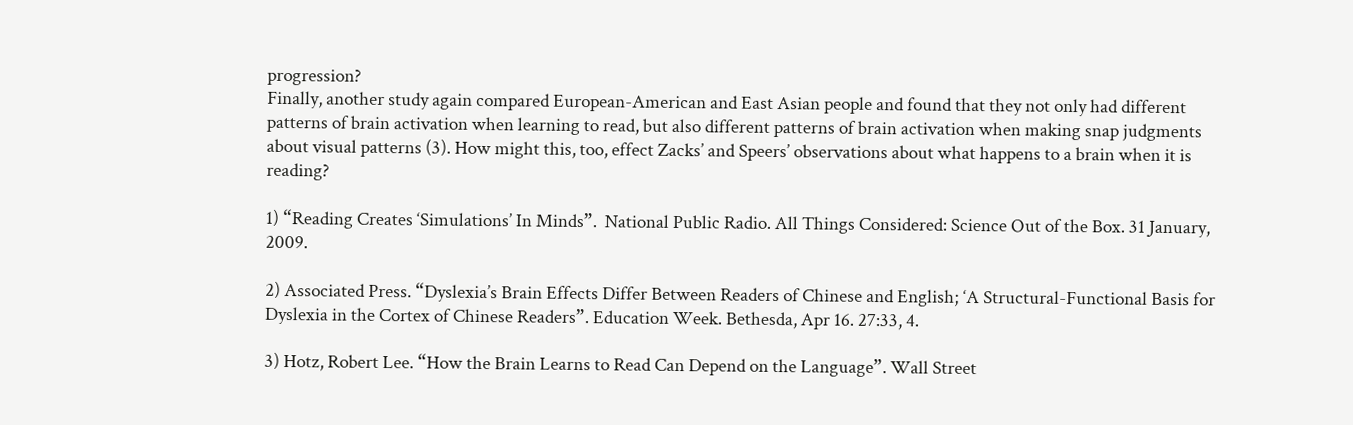progression?
Finally, another study again compared European-American and East Asian people and found that they not only had different patterns of brain activation when learning to read, but also different patterns of brain activation when making snap judgments about visual patterns (3). How might this, too, effect Zacks’ and Speers’ observations about what happens to a brain when it is reading?

1) “Reading Creates ‘Simulations’ In Minds”.  National Public Radio. All Things Considered: Science Out of the Box. 31 January, 2009.

2) Associated Press. “Dyslexia’s Brain Effects Differ Between Readers of Chinese and English; ‘A Structural-Functional Basis for Dyslexia in the Cortex of Chinese Readers”. Education Week. Bethesda, Apr 16. 27:33, 4.

3) Hotz, Robert Lee. “How the Brain Learns to Read Can Depend on the Language”. Wall Street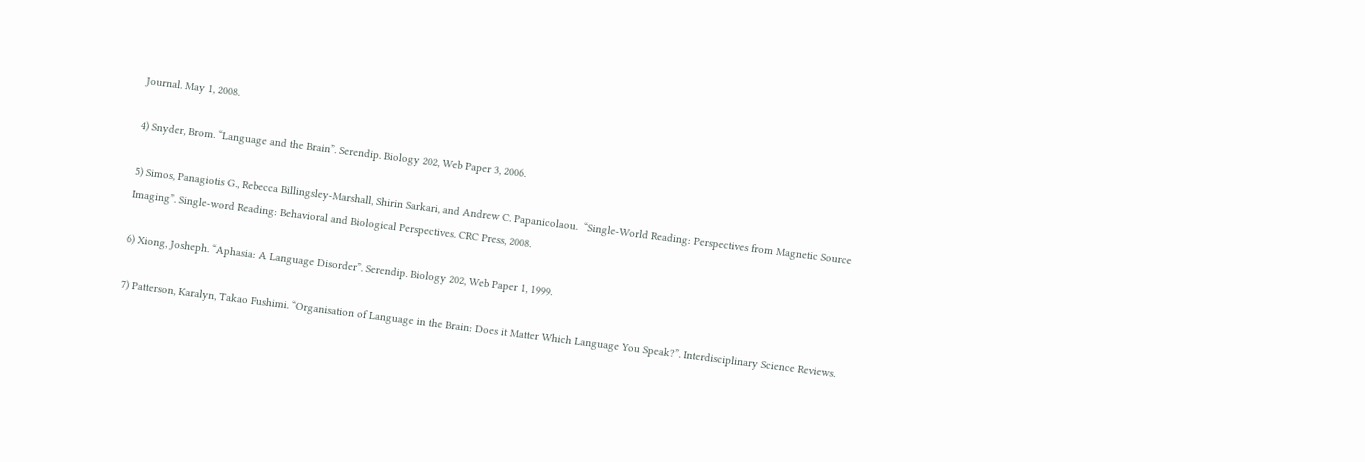Journal. May 1, 2008.

4) Snyder, Brom. “Language and the Brain”. Serendip. Biology 202, Web Paper 3, 2006.

5) Simos, Panagiotis G., Rebecca Billingsley-Marshall, Shirin Sarkari, and Andrew C. Papanicolaou.  “Single-World Reading: Perspectives from Magnetic Source Imaging”. Single-word Reading: Behavioral and Biological Perspectives. CRC Press, 2008.

6) Xiong, Josheph. “Aphasia: A Language Disorder”. Serendip. Biology 202, Web Paper 1, 1999.

7) Patterson, Karalyn, Takao Fushimi. “Organisation of Language in the Brain: Does it Matter Which Language You Speak?”. Interdisciplinary Science Reviews.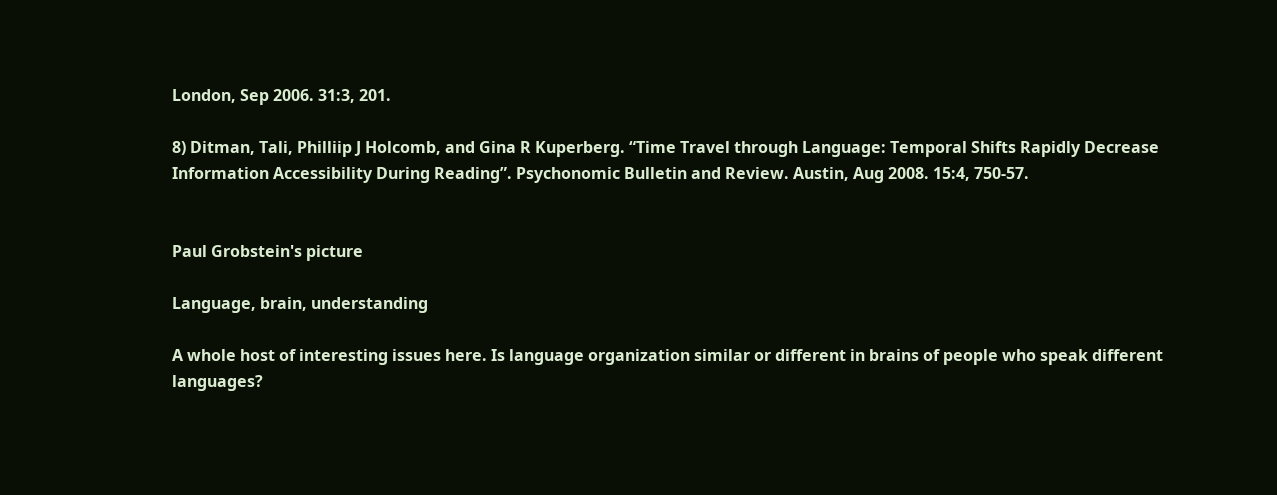London, Sep 2006. 31:3, 201.

8) Ditman, Tali, Philliip J Holcomb, and Gina R Kuperberg. “Time Travel through Language: Temporal Shifts Rapidly Decrease Information Accessibility During Reading”. Psychonomic Bulletin and Review. Austin, Aug 2008. 15:4, 750-57.


Paul Grobstein's picture

Language, brain, understanding

A whole host of interesting issues here. Is language organization similar or different in brains of people who speak different languages?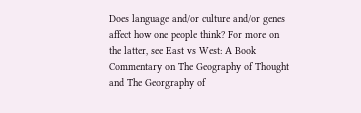Does language and/or culture and/or genes affect how one people think? For more on the latter, see East vs West: A Book Commentary on The Geography of Thought and The Georgraphy of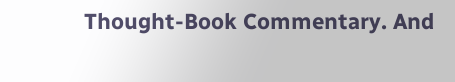Thought-Book Commentary. And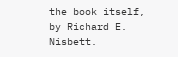the book itself, by Richard E. Nisbett.